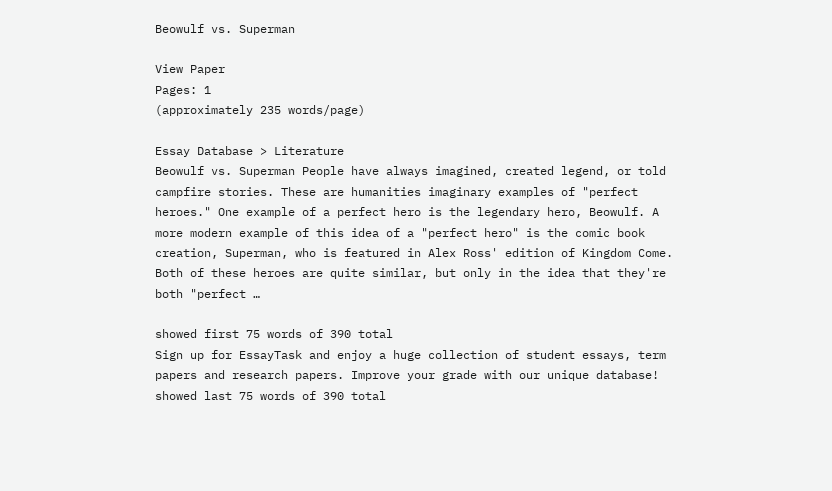Beowulf vs. Superman

View Paper
Pages: 1
(approximately 235 words/page)

Essay Database > Literature
Beowulf vs. Superman People have always imagined, created legend, or told campfire stories. These are humanities imaginary examples of "perfect heroes." One example of a perfect hero is the legendary hero, Beowulf. A more modern example of this idea of a "perfect hero" is the comic book creation, Superman, who is featured in Alex Ross' edition of Kingdom Come. Both of these heroes are quite similar, but only in the idea that they're both "perfect …

showed first 75 words of 390 total
Sign up for EssayTask and enjoy a huge collection of student essays, term papers and research papers. Improve your grade with our unique database!
showed last 75 words of 390 total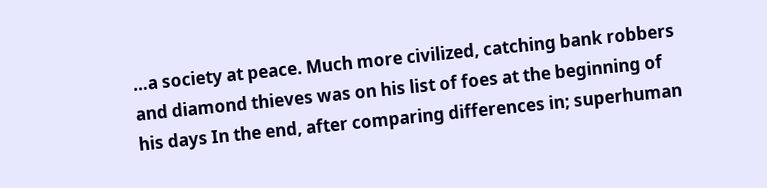…a society at peace. Much more civilized, catching bank robbers and diamond thieves was on his list of foes at the beginning of his days In the end, after comparing differences in; superhuman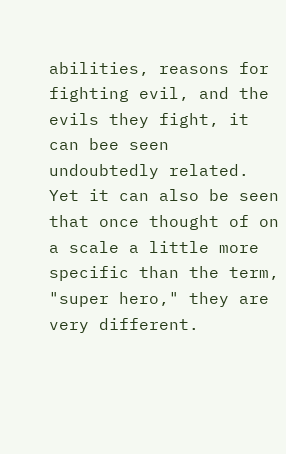abilities, reasons for fighting evil, and the evils they fight, it can bee seen undoubtedly related. Yet it can also be seen that once thought of on a scale a little more specific than the term, "super hero," they are very different.